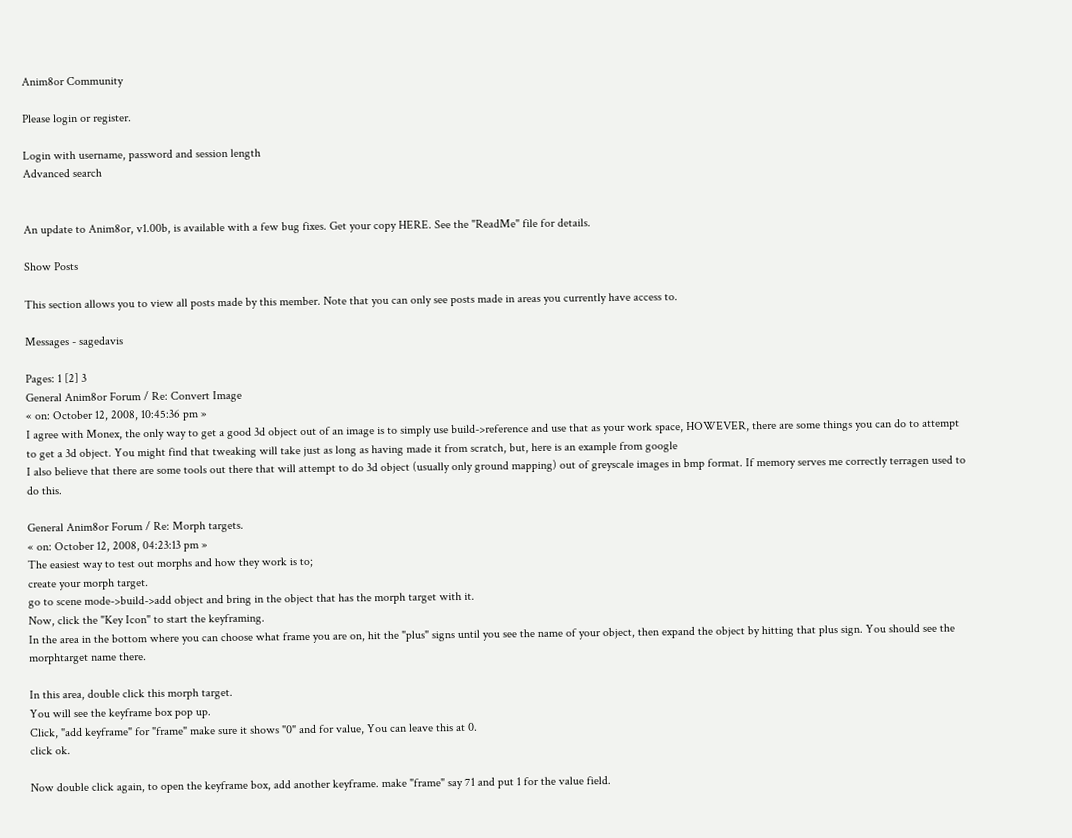Anim8or Community

Please login or register.

Login with username, password and session length
Advanced search


An update to Anim8or, v1.00b, is available with a few bug fixes. Get your copy HERE. See the "ReadMe" file for details.

Show Posts

This section allows you to view all posts made by this member. Note that you can only see posts made in areas you currently have access to.

Messages - sagedavis

Pages: 1 [2] 3
General Anim8or Forum / Re: Convert Image
« on: October 12, 2008, 10:45:36 pm »
I agree with Monex, the only way to get a good 3d object out of an image is to simply use build->reference and use that as your work space, HOWEVER, there are some things you can do to attempt to get a 3d object. You might find that tweaking will take just as long as having made it from scratch, but, here is an example from google
I also believe that there are some tools out there that will attempt to do 3d object (usually only ground mapping) out of greyscale images in bmp format. If memory serves me correctly terragen used to do this.

General Anim8or Forum / Re: Morph targets.
« on: October 12, 2008, 04:23:13 pm »
The easiest way to test out morphs and how they work is to;
create your morph target.
go to scene mode->build->add object and bring in the object that has the morph target with it.
Now, click the "Key Icon" to start the keyframing.
In the area in the bottom where you can choose what frame you are on, hit the "plus" signs until you see the name of your object, then expand the object by hitting that plus sign. You should see the morphtarget name there.

In this area, double click this morph target.
You will see the keyframe box pop up.
Click, "add keyframe" for "frame" make sure it shows "0" and for value, You can leave this at 0.
click ok.

Now double click again, to open the keyframe box, add another keyframe. make "frame" say 71 and put 1 for the value field.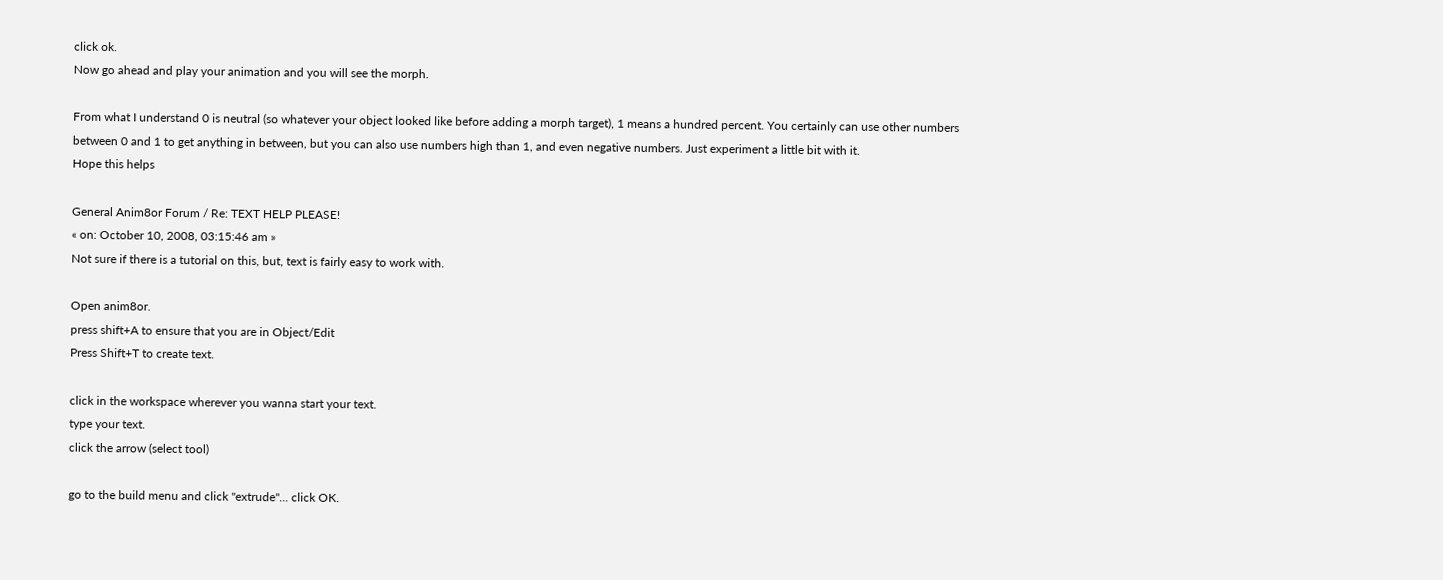click ok.
Now go ahead and play your animation and you will see the morph.

From what I understand 0 is neutral (so whatever your object looked like before adding a morph target), 1 means a hundred percent. You certainly can use other numbers between 0 and 1 to get anything in between, but you can also use numbers high than 1, and even negative numbers. Just experiment a little bit with it.
Hope this helps

General Anim8or Forum / Re: TEXT HELP PLEASE!
« on: October 10, 2008, 03:15:46 am »
Not sure if there is a tutorial on this, but, text is fairly easy to work with.

Open anim8or.
press shift+A to ensure that you are in Object/Edit
Press Shift+T to create text.

click in the workspace wherever you wanna start your text.
type your text.
click the arrow (select tool)

go to the build menu and click "extrude"... click OK.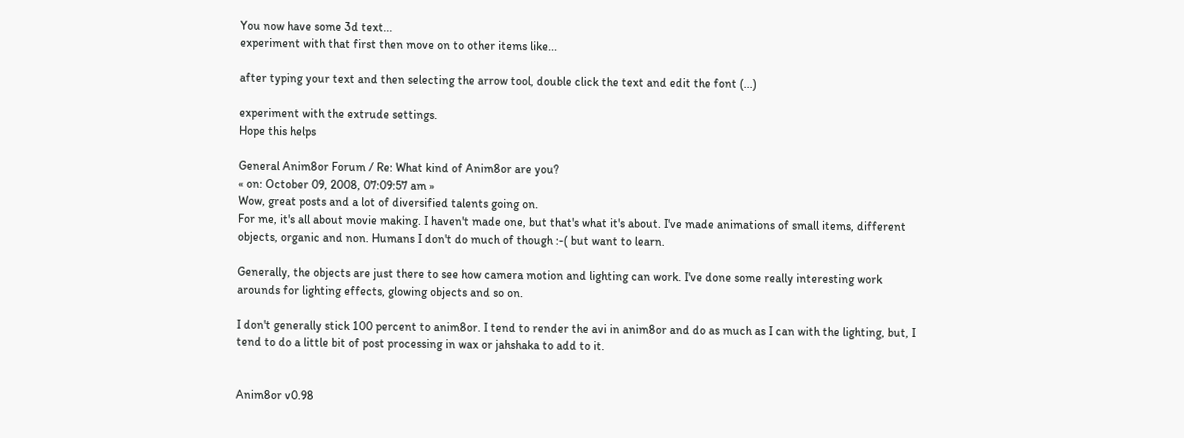You now have some 3d text...
experiment with that first then move on to other items like...

after typing your text and then selecting the arrow tool, double click the text and edit the font (...)

experiment with the extrude settings.
Hope this helps

General Anim8or Forum / Re: What kind of Anim8or are you?
« on: October 09, 2008, 07:09:57 am »
Wow, great posts and a lot of diversified talents going on.
For me, it's all about movie making. I haven't made one, but that's what it's about. I've made animations of small items, different objects, organic and non. Humans I don't do much of though :-( but want to learn.

Generally, the objects are just there to see how camera motion and lighting can work. I've done some really interesting work arounds for lighting effects, glowing objects and so on.

I don't generally stick 100 percent to anim8or. I tend to render the avi in anim8or and do as much as I can with the lighting, but, I tend to do a little bit of post processing in wax or jahshaka to add to it.


Anim8or v0.98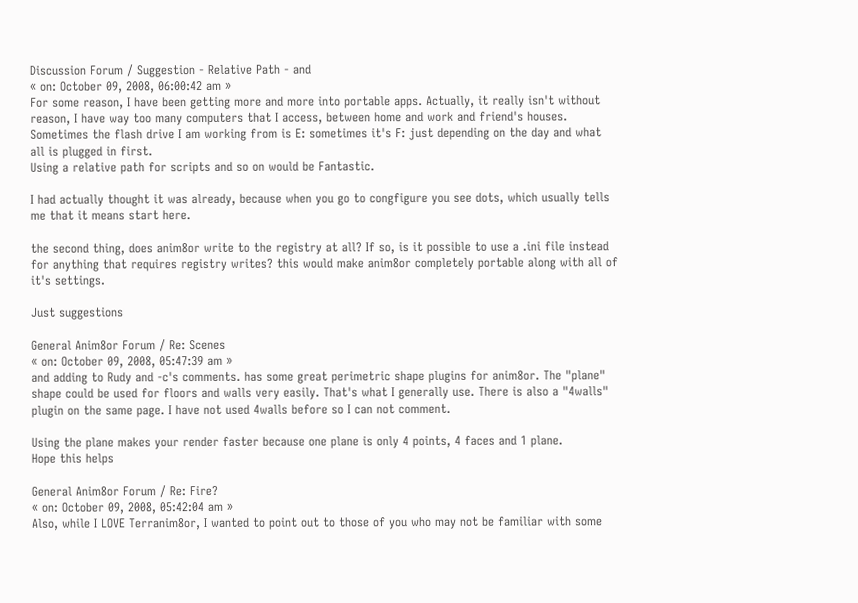Discussion Forum / Suggestion - Relative Path - and
« on: October 09, 2008, 06:00:42 am »
For some reason, I have been getting more and more into portable apps. Actually, it really isn't without reason, I have way too many computers that I access, between home and work and friend's houses. Sometimes the flash drive I am working from is E: sometimes it's F: just depending on the day and what all is plugged in first.
Using a relative path for scripts and so on would be Fantastic.

I had actually thought it was already, because when you go to congfigure you see dots, which usually tells me that it means start here.

the second thing, does anim8or write to the registry at all? If so, is it possible to use a .ini file instead for anything that requires registry writes? this would make anim8or completely portable along with all of it's settings.

Just suggestions

General Anim8or Forum / Re: Scenes
« on: October 09, 2008, 05:47:39 am »
and adding to Rudy and -c's comments. has some great perimetric shape plugins for anim8or. The "plane" shape could be used for floors and walls very easily. That's what I generally use. There is also a "4walls" plugin on the same page. I have not used 4walls before so I can not comment.

Using the plane makes your render faster because one plane is only 4 points, 4 faces and 1 plane.
Hope this helps

General Anim8or Forum / Re: Fire?
« on: October 09, 2008, 05:42:04 am »
Also, while I LOVE Terranim8or, I wanted to point out to those of you who may not be familiar with some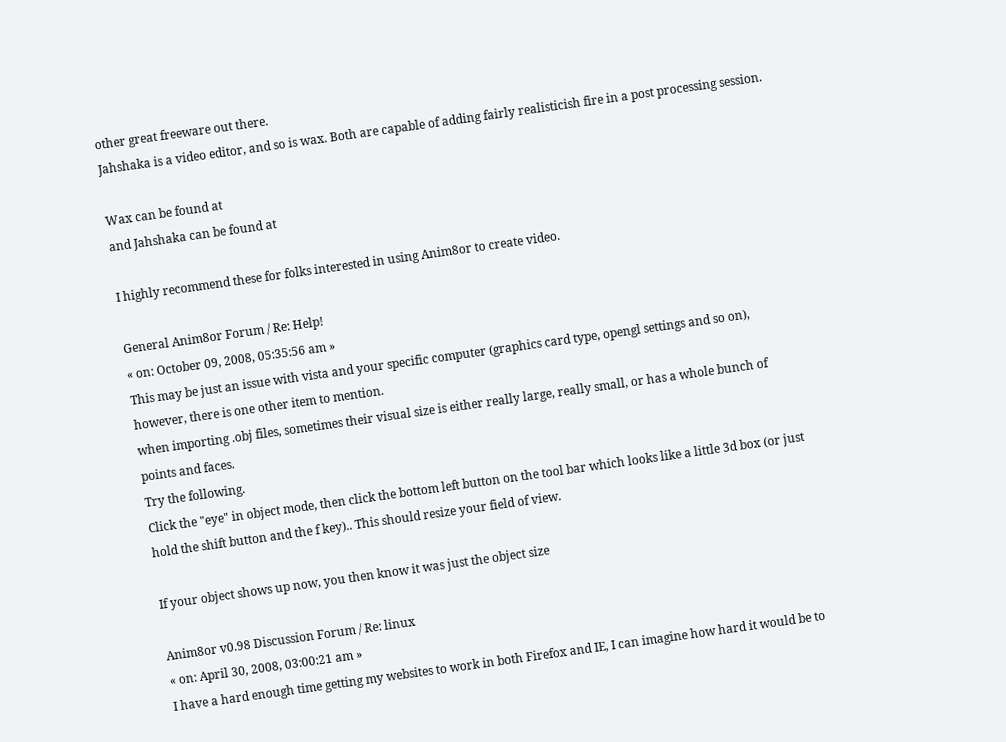other great freeware out there.
Jahshaka is a video editor, and so is wax. Both are capable of adding fairly realisticish fire in a post processing session.

Wax can be found at
and Jahshaka can be found at

I highly recommend these for folks interested in using Anim8or to create video.

General Anim8or Forum / Re: Help!
« on: October 09, 2008, 05:35:56 am »
This may be just an issue with vista and your specific computer (graphics card type, opengl settings and so on), however, there is one other item to mention.
when importing .obj files, sometimes their visual size is either really large, really small, or has a whole bunch of points and faces.
Try the following.
Click the "eye" in object mode, then click the bottom left button on the tool bar which looks like a little 3d box (or just hold the shift button and the f key).. This should resize your field of view.

If your object shows up now, you then know it was just the object size

Anim8or v0.98 Discussion Forum / Re: linux
« on: April 30, 2008, 03:00:21 am »
I have a hard enough time getting my websites to work in both Firefox and IE, I can imagine how hard it would be to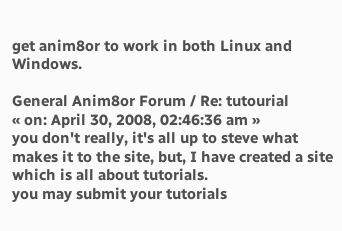get anim8or to work in both Linux and Windows.

General Anim8or Forum / Re: tutourial
« on: April 30, 2008, 02:46:36 am »
you don't really, it's all up to steve what makes it to the site, but, I have created a site which is all about tutorials.
you may submit your tutorials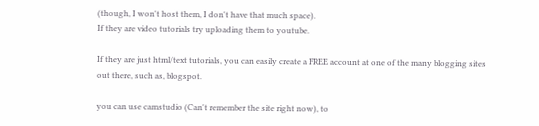(though, I won't host them, I don't have that much space).
If they are video tutorials try uploading them to youtube.

If they are just html/text tutorials, you can easily create a FREE account at one of the many blogging sites out there, such as, blogspot.

you can use camstudio (Can't remember the site right now), to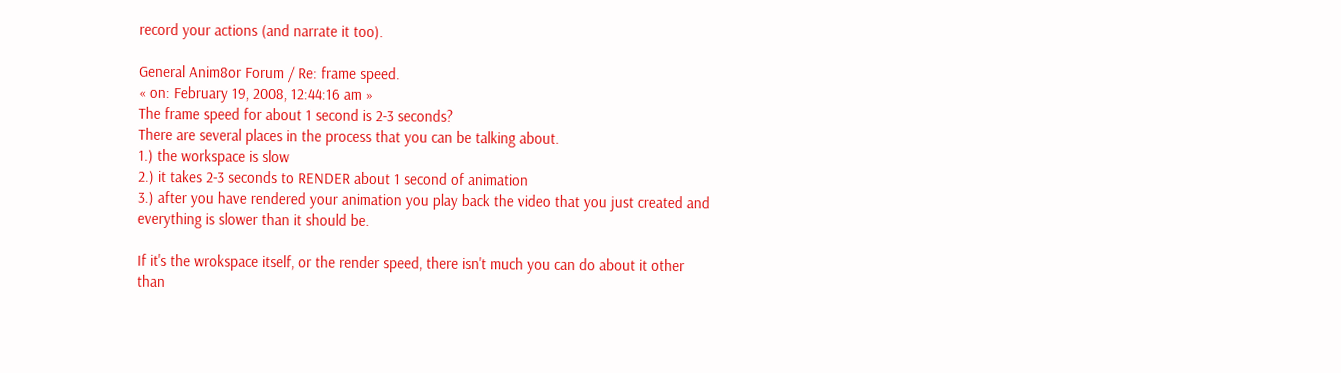record your actions (and narrate it too).

General Anim8or Forum / Re: frame speed.
« on: February 19, 2008, 12:44:16 am »
The frame speed for about 1 second is 2-3 seconds?
There are several places in the process that you can be talking about.
1.) the workspace is slow
2.) it takes 2-3 seconds to RENDER about 1 second of animation
3.) after you have rendered your animation you play back the video that you just created and everything is slower than it should be.

If it's the wrokspace itself, or the render speed, there isn't much you can do about it other than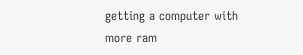getting a computer with more ram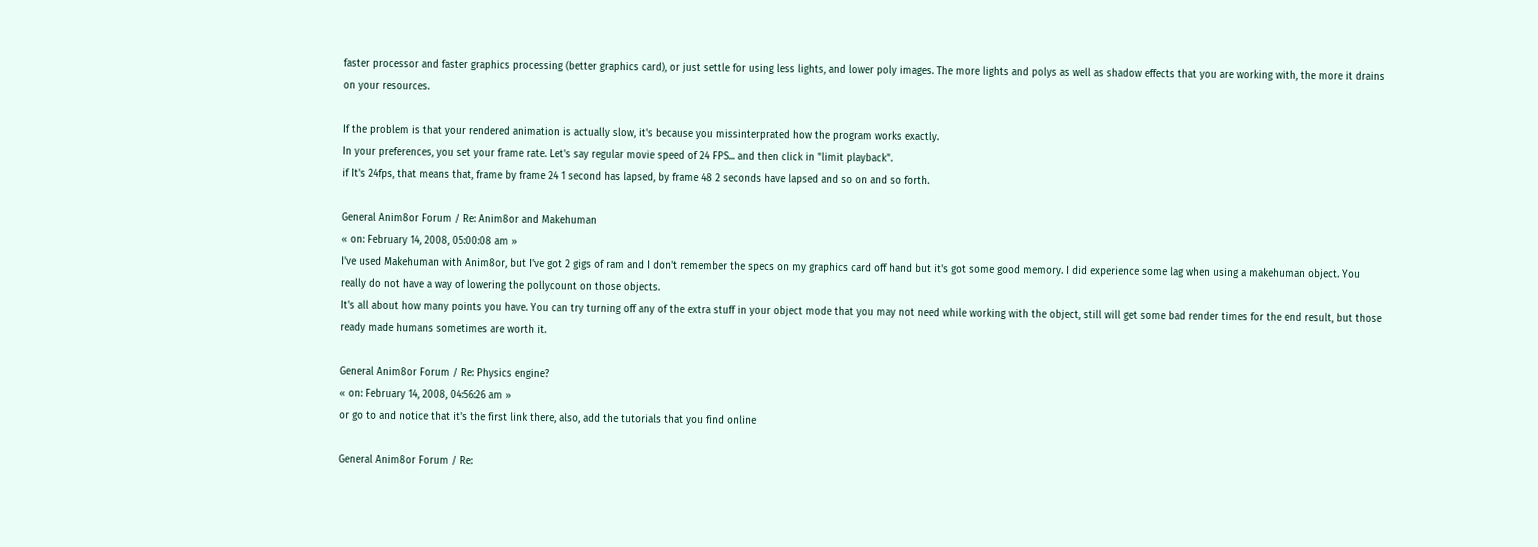faster processor and faster graphics processing (better graphics card), or just settle for using less lights, and lower poly images. The more lights and polys as well as shadow effects that you are working with, the more it drains on your resources.

If the problem is that your rendered animation is actually slow, it's because you missinterprated how the program works exactly.
In your preferences, you set your frame rate. Let's say regular movie speed of 24 FPS... and then click in "limit playback".
if It's 24fps, that means that, frame by frame 24 1 second has lapsed, by frame 48 2 seconds have lapsed and so on and so forth.

General Anim8or Forum / Re: Anim8or and Makehuman
« on: February 14, 2008, 05:00:08 am »
I've used Makehuman with Anim8or, but I've got 2 gigs of ram and I don't remember the specs on my graphics card off hand but it's got some good memory. I did experience some lag when using a makehuman object. You really do not have a way of lowering the pollycount on those objects.
It's all about how many points you have. You can try turning off any of the extra stuff in your object mode that you may not need while working with the object, still will get some bad render times for the end result, but those ready made humans sometimes are worth it.

General Anim8or Forum / Re: Physics engine?
« on: February 14, 2008, 04:56:26 am »
or go to and notice that it's the first link there, also, add the tutorials that you find online

General Anim8or Forum / Re: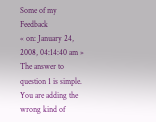Some of my Feedback
« on: January 24, 2008, 04:14:40 am »
The answer to question 1 is simple.
You are adding the wrong kind of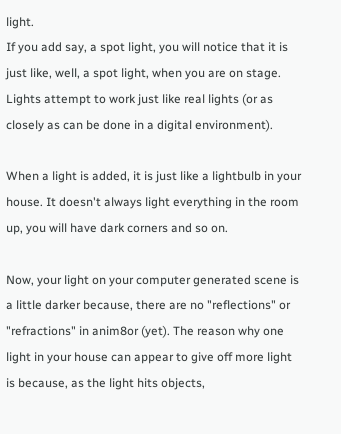light.
If you add say, a spot light, you will notice that it is just like, well, a spot light, when you are on stage.
Lights attempt to work just like real lights (or as closely as can be done in a digital environment).

When a light is added, it is just like a lightbulb in your house. It doesn't always light everything in the room up, you will have dark corners and so on.

Now, your light on your computer generated scene is a little darker because, there are no "reflections" or "refractions" in anim8or (yet). The reason why one light in your house can appear to give off more light is because, as the light hits objects,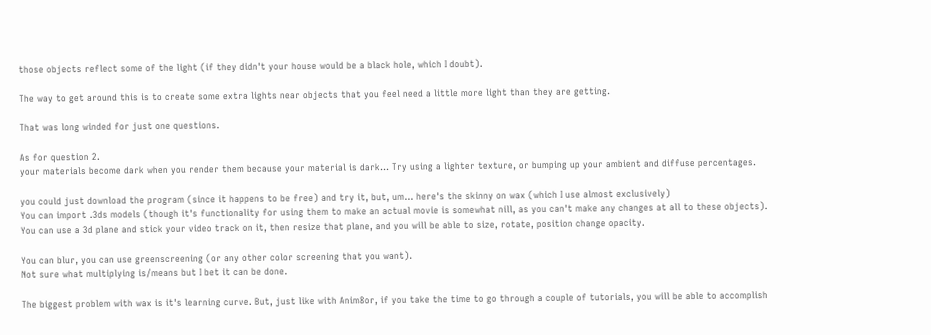those objects reflect some of the light (if they didn't your house would be a black hole, which I doubt).

The way to get around this is to create some extra lights near objects that you feel need a little more light than they are getting.

That was long winded for just one questions.

As for question 2.
your materials become dark when you render them because your material is dark... Try using a lighter texture, or bumping up your ambient and diffuse percentages.

you could just download the program (since it happens to be free) and try it, but, um... here's the skinny on wax (which I use almost exclusively)
You can import .3ds models (though it's functionality for using them to make an actual movie is somewhat nill, as you can't make any changes at all to these objects).
You can use a 3d plane and stick your video track on it, then resize that plane, and you will be able to size, rotate, position change opacity.

You can blur, you can use greenscreening (or any other color screening that you want).
Not sure what multiplying is/means but I bet it can be done.

The biggest problem with wax is it's learning curve. But, just like with Anim8or, if you take the time to go through a couple of tutorials, you will be able to accomplish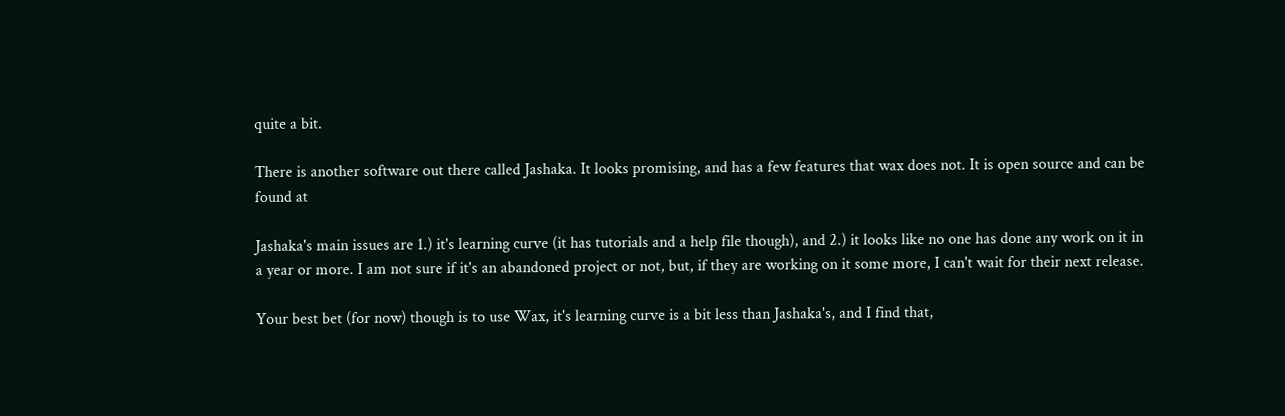quite a bit.

There is another software out there called Jashaka. It looks promising, and has a few features that wax does not. It is open source and can be found at

Jashaka's main issues are 1.) it's learning curve (it has tutorials and a help file though), and 2.) it looks like no one has done any work on it in a year or more. I am not sure if it's an abandoned project or not, but, if they are working on it some more, I can't wait for their next release.

Your best bet (for now) though is to use Wax, it's learning curve is a bit less than Jashaka's, and I find that,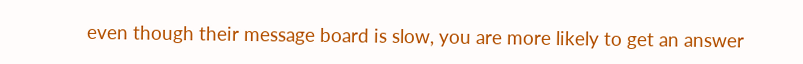even though their message board is slow, you are more likely to get an answer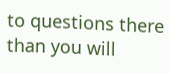to questions there than you will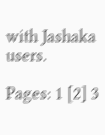with Jashaka users.

Pages: 1 [2] 3